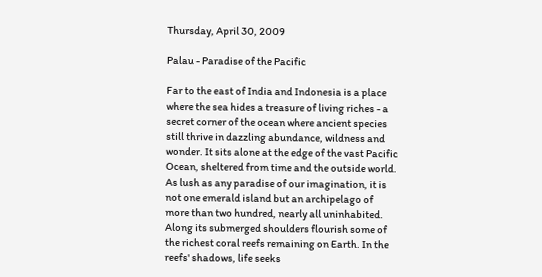Thursday, April 30, 2009

Palau - Paradise of the Pacific

Far to the east of India and Indonesia is a place where the sea hides a treasure of living riches - a secret corner of the ocean where ancient species still thrive in dazzling abundance, wildness and wonder. It sits alone at the edge of the vast Pacific Ocean, sheltered from time and the outside world. As lush as any paradise of our imagination, it is not one emerald island but an archipelago of more than two hundred, nearly all uninhabited. Along its submerged shoulders flourish some of the richest coral reefs remaining on Earth. In the reefs' shadows, life seeks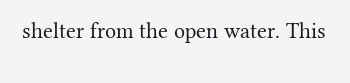shelter from the open water. This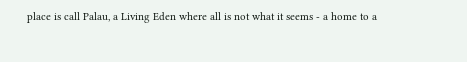place is call Palau, a Living Eden where all is not what it seems - a home to a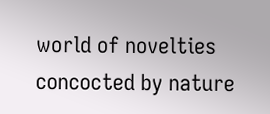world of novelties concocted by nature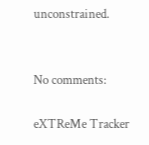unconstrained.


No comments:

eXTReMe Tracker